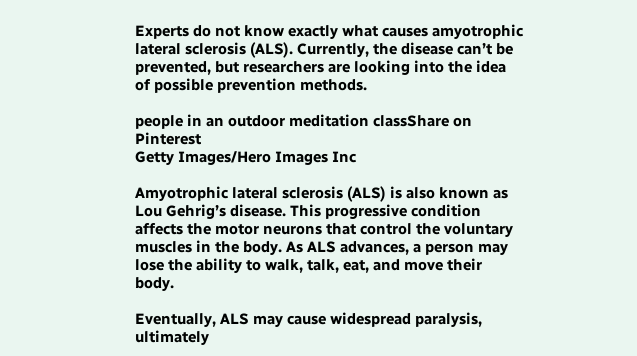Experts do not know exactly what causes amyotrophic lateral sclerosis (ALS). Currently, the disease can’t be prevented, but researchers are looking into the idea of possible prevention methods.

people in an outdoor meditation classShare on Pinterest
Getty Images/Hero Images Inc

Amyotrophic lateral sclerosis (ALS) is also known as Lou Gehrig’s disease. This progressive condition affects the motor neurons that control the voluntary muscles in the body. As ALS advances, a person may lose the ability to walk, talk, eat, and move their body.

Eventually, ALS may cause widespread paralysis, ultimately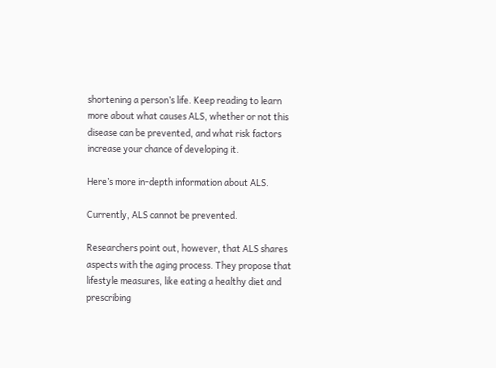shortening a person’s life. Keep reading to learn more about what causes ALS, whether or not this disease can be prevented, and what risk factors increase your chance of developing it.

Here’s more in-depth information about ALS.

Currently, ALS cannot be prevented.

Researchers point out, however, that ALS shares aspects with the aging process. They propose that lifestyle measures, like eating a healthy diet and prescribing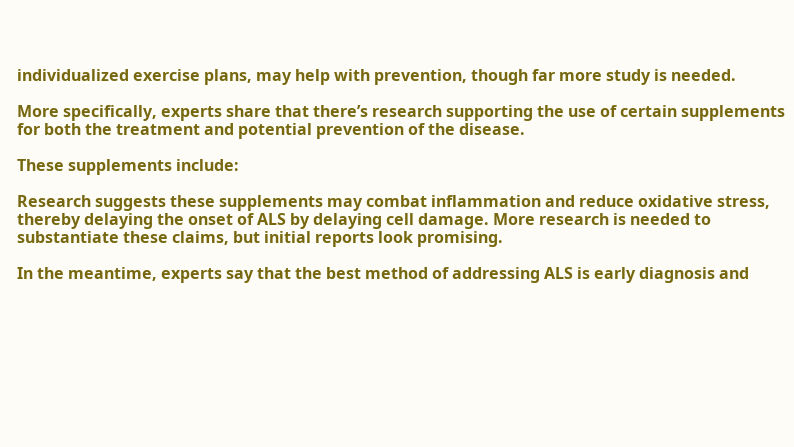individualized exercise plans, may help with prevention, though far more study is needed.

More specifically, experts share that there’s research supporting the use of certain supplements for both the treatment and potential prevention of the disease.

These supplements include:

Research suggests these supplements may combat inflammation and reduce oxidative stress, thereby delaying the onset of ALS by delaying cell damage. More research is needed to substantiate these claims, but initial reports look promising.

In the meantime, experts say that the best method of addressing ALS is early diagnosis and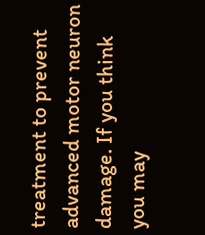treatment to prevent advanced motor neuron damage. If you think you may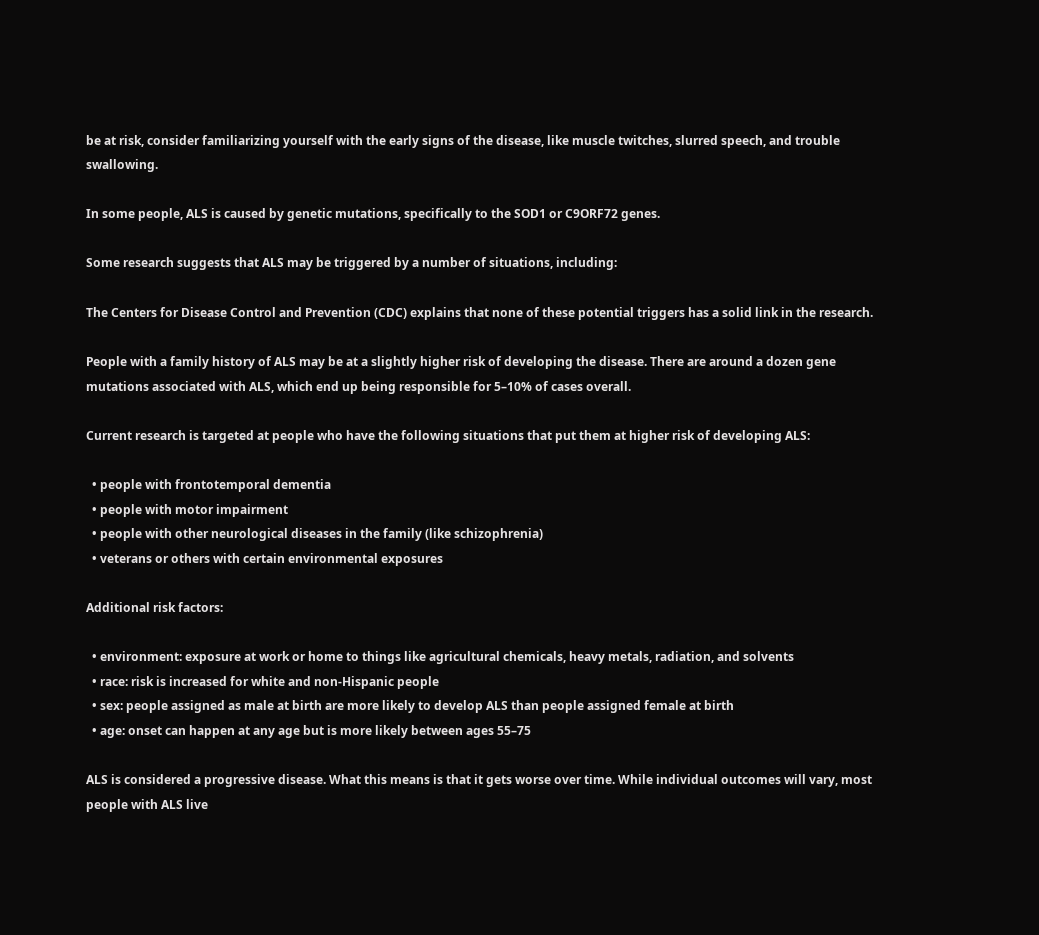be at risk, consider familiarizing yourself with the early signs of the disease, like muscle twitches, slurred speech, and trouble swallowing.

In some people, ALS is caused by genetic mutations, specifically to the SOD1 or C9ORF72 genes.

Some research suggests that ALS may be triggered by a number of situations, including:

The Centers for Disease Control and Prevention (CDC) explains that none of these potential triggers has a solid link in the research.

People with a family history of ALS may be at a slightly higher risk of developing the disease. There are around a dozen gene mutations associated with ALS, which end up being responsible for 5–10% of cases overall.

Current research is targeted at people who have the following situations that put them at higher risk of developing ALS:

  • people with frontotemporal dementia
  • people with motor impairment
  • people with other neurological diseases in the family (like schizophrenia)
  • veterans or others with certain environmental exposures

Additional risk factors:

  • environment: exposure at work or home to things like agricultural chemicals, heavy metals, radiation, and solvents
  • race: risk is increased for white and non-Hispanic people
  • sex: people assigned as male at birth are more likely to develop ALS than people assigned female at birth
  • age: onset can happen at any age but is more likely between ages 55–75

ALS is considered a progressive disease. What this means is that it gets worse over time. While individual outcomes will vary, most people with ALS live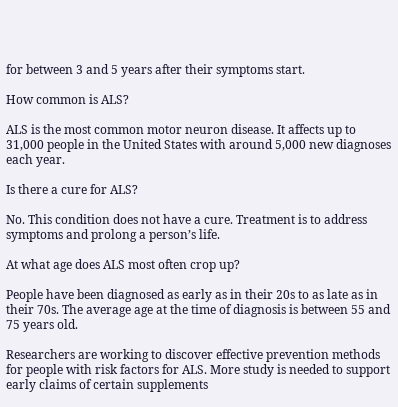for between 3 and 5 years after their symptoms start.

How common is ALS?

ALS is the most common motor neuron disease. It affects up to 31,000 people in the United States with around 5,000 new diagnoses each year.

Is there a cure for ALS?

No. This condition does not have a cure. Treatment is to address symptoms and prolong a person’s life.

At what age does ALS most often crop up?

People have been diagnosed as early as in their 20s to as late as in their 70s. The average age at the time of diagnosis is between 55 and 75 years old.

Researchers are working to discover effective prevention methods for people with risk factors for ALS. More study is needed to support early claims of certain supplements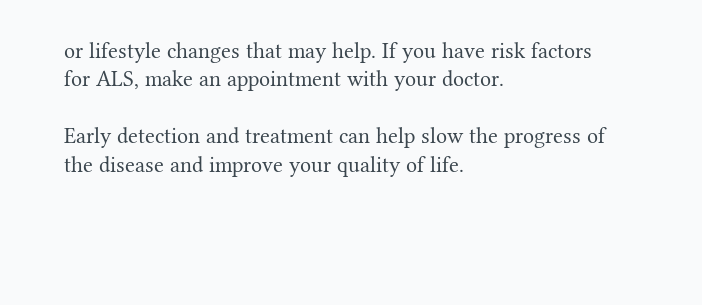or lifestyle changes that may help. If you have risk factors for ALS, make an appointment with your doctor.

Early detection and treatment can help slow the progress of the disease and improve your quality of life.